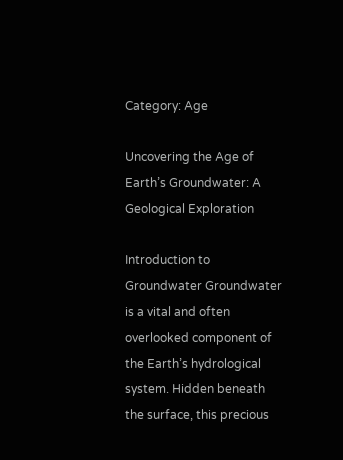Category: Age

Uncovering the Age of Earth’s Groundwater: A Geological Exploration

Introduction to Groundwater Groundwater is a vital and often overlooked component of the Earth’s hydrological system. Hidden beneath the surface, this precious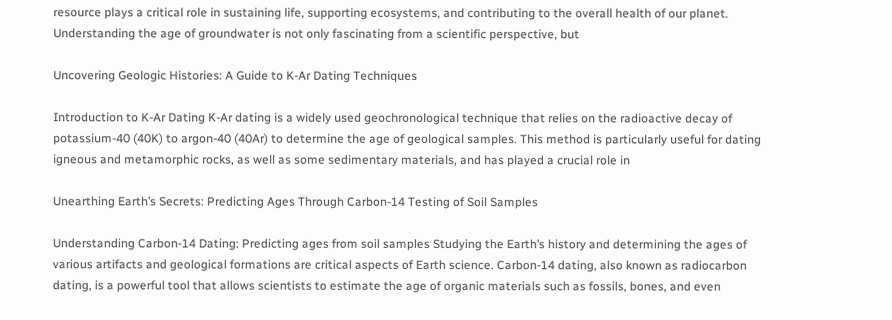resource plays a critical role in sustaining life, supporting ecosystems, and contributing to the overall health of our planet. Understanding the age of groundwater is not only fascinating from a scientific perspective, but

Uncovering Geologic Histories: A Guide to K-Ar Dating Techniques

Introduction to K-Ar Dating K-Ar dating is a widely used geochronological technique that relies on the radioactive decay of potassium-40 (40K) to argon-40 (40Ar) to determine the age of geological samples. This method is particularly useful for dating igneous and metamorphic rocks, as well as some sedimentary materials, and has played a crucial role in

Unearthing Earth’s Secrets: Predicting Ages Through Carbon-14 Testing of Soil Samples

Understanding Carbon-14 Dating: Predicting ages from soil samples Studying the Earth’s history and determining the ages of various artifacts and geological formations are critical aspects of Earth science. Carbon-14 dating, also known as radiocarbon dating, is a powerful tool that allows scientists to estimate the age of organic materials such as fossils, bones, and even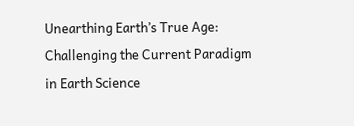Unearthing Earth’s True Age: Challenging the Current Paradigm in Earth Science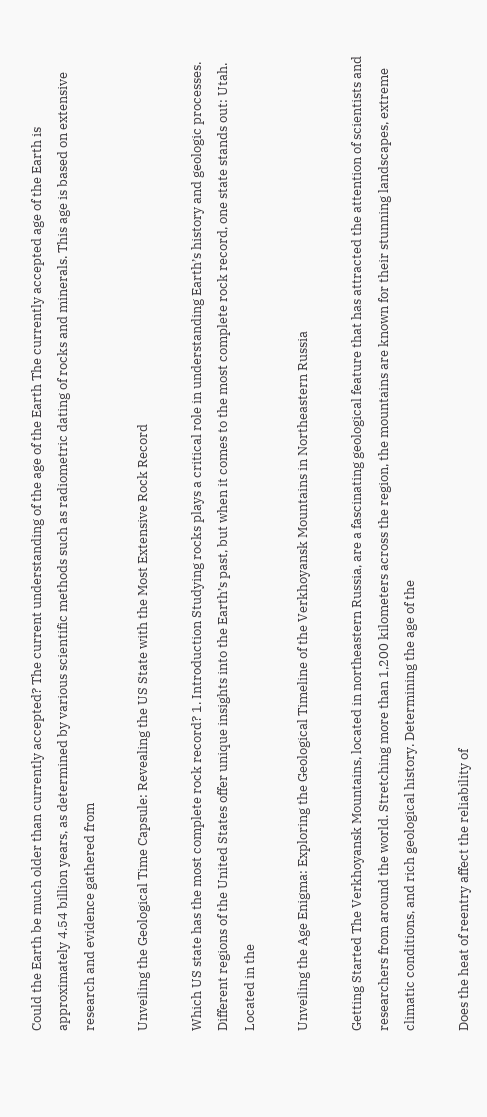Could the Earth be much older than currently accepted? The current understanding of the age of the Earth The currently accepted age of the Earth is approximately 4.54 billion years, as determined by various scientific methods such as radiometric dating of rocks and minerals. This age is based on extensive research and evidence gathered from

Unveiling the Geological Time Capsule: Revealing the US State with the Most Extensive Rock Record

Which US state has the most complete rock record? 1. Introduction Studying rocks plays a critical role in understanding Earth’s history and geologic processes. Different regions of the United States offer unique insights into the Earth’s past, but when it comes to the most complete rock record, one state stands out: Utah. Located in the

Unveiling the Age Enigma: Exploring the Geological Timeline of the Verkhoyansk Mountains in Northeastern Russia

Getting Started The Verkhoyansk Mountains, located in northeastern Russia, are a fascinating geological feature that has attracted the attention of scientists and researchers from around the world. Stretching more than 1,200 kilometers across the region, the mountains are known for their stunning landscapes, extreme climatic conditions, and rich geological history. Determining the age of the

Does the heat of reentry affect the reliability of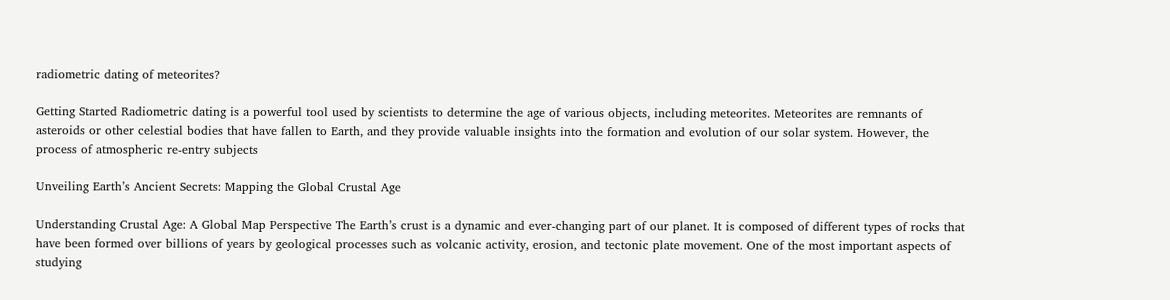radiometric dating of meteorites?

Getting Started Radiometric dating is a powerful tool used by scientists to determine the age of various objects, including meteorites. Meteorites are remnants of asteroids or other celestial bodies that have fallen to Earth, and they provide valuable insights into the formation and evolution of our solar system. However, the process of atmospheric re-entry subjects

Unveiling Earth’s Ancient Secrets: Mapping the Global Crustal Age

Understanding Crustal Age: A Global Map Perspective The Earth’s crust is a dynamic and ever-changing part of our planet. It is composed of different types of rocks that have been formed over billions of years by geological processes such as volcanic activity, erosion, and tectonic plate movement. One of the most important aspects of studying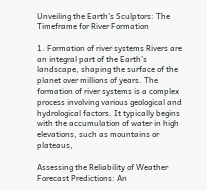Unveiling the Earth’s Sculptors: The Timeframe for River Formation

1. Formation of river systems Rivers are an integral part of the Earth’s landscape, shaping the surface of the planet over millions of years. The formation of river systems is a complex process involving various geological and hydrological factors. It typically begins with the accumulation of water in high elevations, such as mountains or plateaus,

Assessing the Reliability of Weather Forecast Predictions: An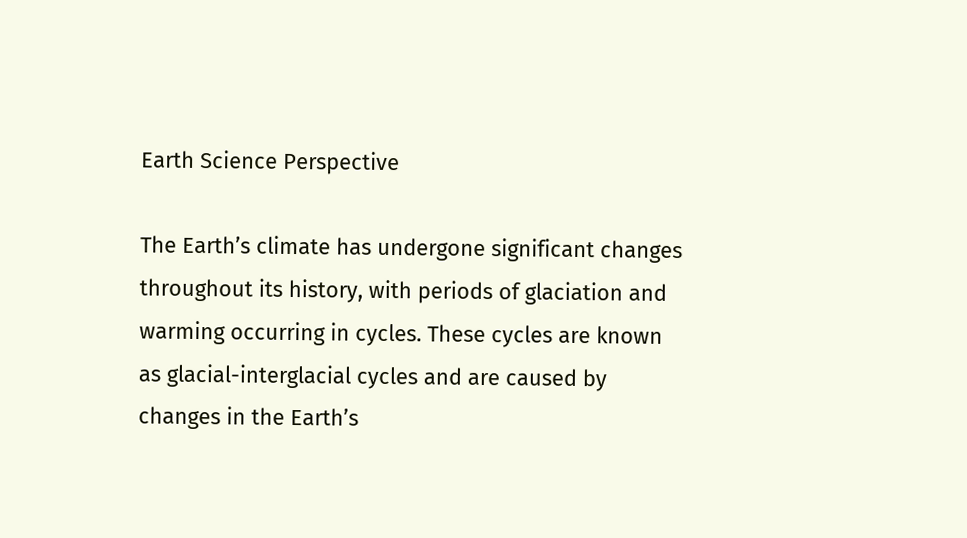Earth Science Perspective

The Earth’s climate has undergone significant changes throughout its history, with periods of glaciation and warming occurring in cycles. These cycles are known as glacial-interglacial cycles and are caused by changes in the Earth’s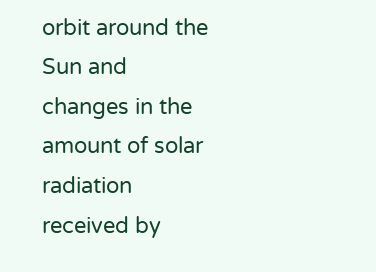orbit around the Sun and changes in the amount of solar radiation received by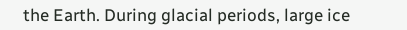the Earth. During glacial periods, large ice